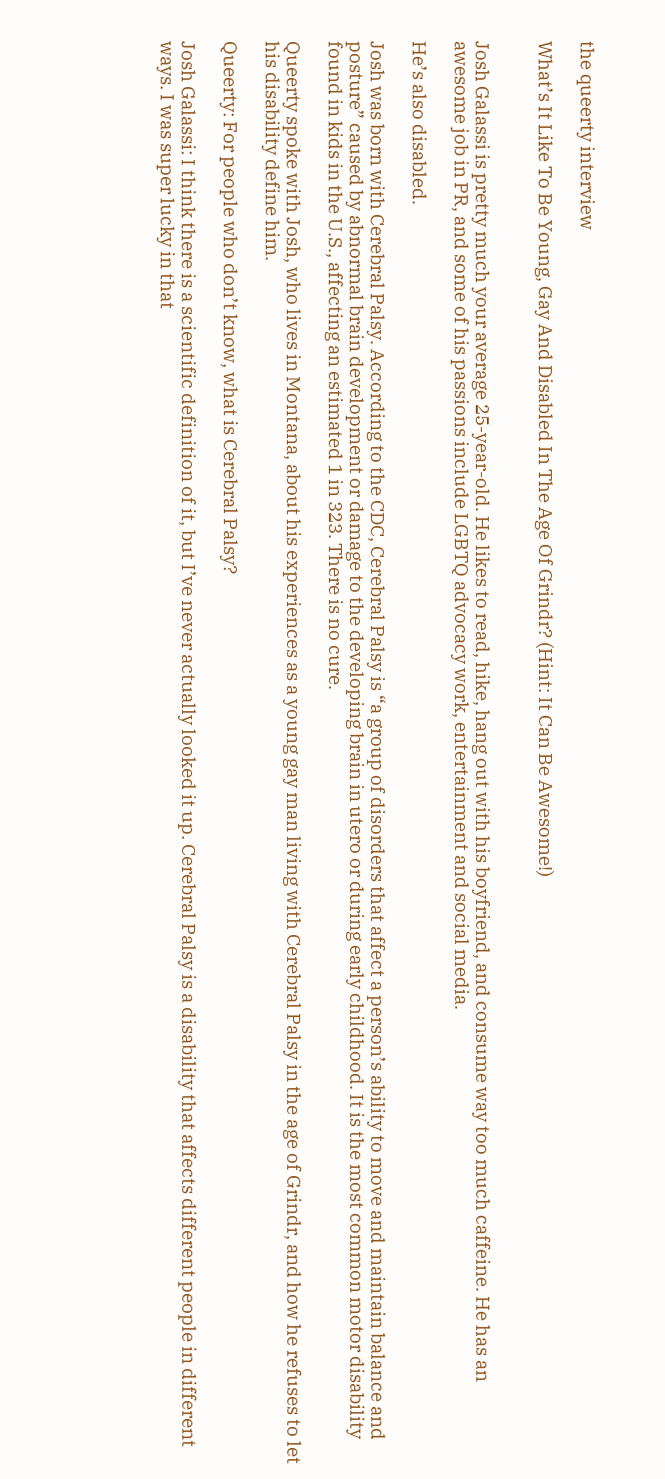the queerty interview

What’s It Like To Be Young, Gay And Disabled In The Age Of Grindr? (Hint: It Can Be Awesome!)


Josh Galassi is pretty much your average 25-year-old. He likes to read, hike, hang out with his boyfriend, and consume way too much caffeine. He has an awesome job in PR, and some of his passions include LGBTQ advocacy work, entertainment and social media.

He’s also disabled.

Josh was born with Cerebral Palsy. According to the CDC, Cerebral Palsy is “a group of disorders that affect a person’s ability to move and maintain balance and posture” caused by abnormal brain development or damage to the developing brain in utero or during early childhood. It is the most common motor disability found in kids in the U.S., affecting an estimated 1 in 323. There is no cure.

Queerty spoke with Josh, who lives in Montana, about his experiences as a young gay man living with Cerebral Palsy in the age of Grindr, and how he refuses to let his disability define him.

Queerty: For people who don’t know, what is Cerebral Palsy?

Josh Galassi: I think there is a scientific definition of it, but I’ve never actually looked it up. Cerebral Palsy is a disability that affects different people in different ways. I was super lucky in that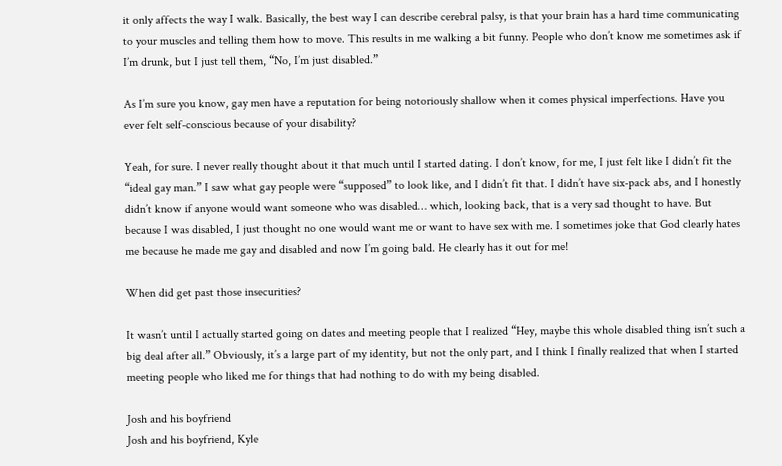it only affects the way I walk. Basically, the best way I can describe cerebral palsy, is that your brain has a hard time communicating to your muscles and telling them how to move. This results in me walking a bit funny. People who don’t know me sometimes ask if I’m drunk, but I just tell them, “No, I’m just disabled.”

As I’m sure you know, gay men have a reputation for being notoriously shallow when it comes physical imperfections. Have you ever felt self-conscious because of your disability?

Yeah, for sure. I never really thought about it that much until I started dating. I don’t know, for me, I just felt like I didn’t fit the “ideal gay man.” I saw what gay people were “supposed” to look like, and I didn’t fit that. I didn’t have six-pack abs, and I honestly didn’t know if anyone would want someone who was disabled… which, looking back, that is a very sad thought to have. But because I was disabled, I just thought no one would want me or want to have sex with me. I sometimes joke that God clearly hates me because he made me gay and disabled and now I’m going bald. He clearly has it out for me!

When did get past those insecurities?

It wasn’t until I actually started going on dates and meeting people that I realized “Hey, maybe this whole disabled thing isn’t such a big deal after all.” Obviously, it’s a large part of my identity, but not the only part, and I think I finally realized that when I started meeting people who liked me for things that had nothing to do with my being disabled.

Josh and his boyfriend
Josh and his boyfriend, Kyle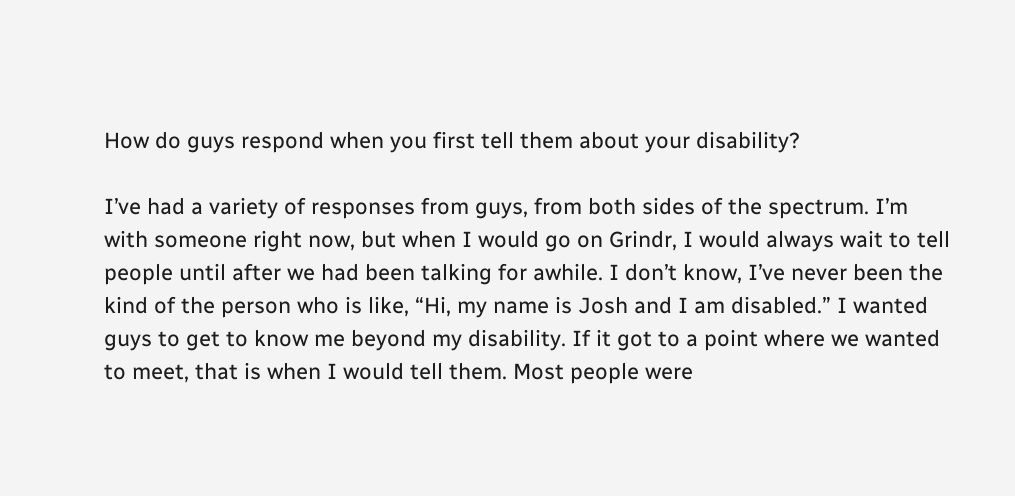How do guys respond when you first tell them about your disability?

I’ve had a variety of responses from guys, from both sides of the spectrum. I’m with someone right now, but when I would go on Grindr, I would always wait to tell people until after we had been talking for awhile. I don’t know, I’ve never been the kind of the person who is like, “Hi, my name is Josh and I am disabled.” I wanted guys to get to know me beyond my disability. If it got to a point where we wanted to meet, that is when I would tell them. Most people were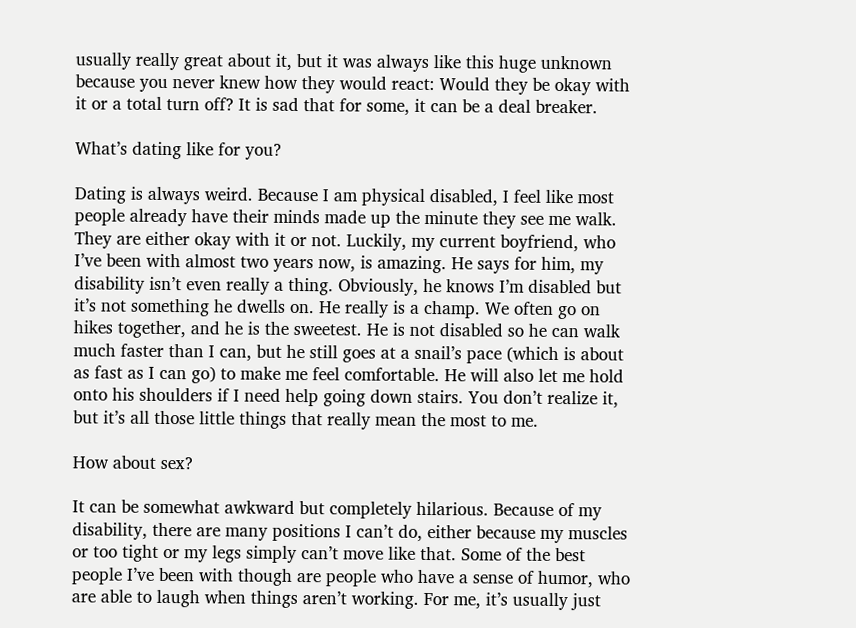usually really great about it, but it was always like this huge unknown because you never knew how they would react: Would they be okay with it or a total turn off? It is sad that for some, it can be a deal breaker.

What’s dating like for you?

Dating is always weird. Because I am physical disabled, I feel like most people already have their minds made up the minute they see me walk. They are either okay with it or not. Luckily, my current boyfriend, who I’ve been with almost two years now, is amazing. He says for him, my disability isn’t even really a thing. Obviously, he knows I’m disabled but it’s not something he dwells on. He really is a champ. We often go on hikes together, and he is the sweetest. He is not disabled so he can walk much faster than I can, but he still goes at a snail’s pace (which is about as fast as I can go) to make me feel comfortable. He will also let me hold onto his shoulders if I need help going down stairs. You don’t realize it, but it’s all those little things that really mean the most to me.

How about sex?

It can be somewhat awkward but completely hilarious. Because of my disability, there are many positions I can’t do, either because my muscles or too tight or my legs simply can’t move like that. Some of the best people I’ve been with though are people who have a sense of humor, who are able to laugh when things aren’t working. For me, it’s usually just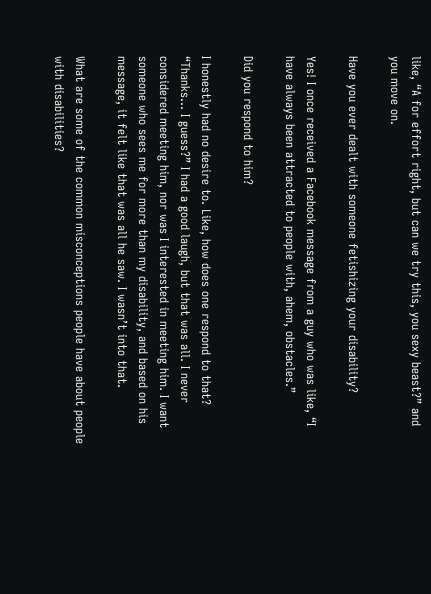like, “A for effort right, but can we try this, you sexy beast?” and you move on.

Have you ever dealt with someone fetishizing your disability?

Yes! I once received a Facebook message from a guy who was like, “I have always been attracted to people with, ahem, obstacles.”

Did you respond to him?

I honestly had no desire to. Like, how does one respond to that? “Thanks… I guess?” I had a good laugh, but that was all. I never considered meeting him, nor was I interested in meeting him. I want someone who sees me for more than my disability, and based on his message, it felt like that was all he saw. I wasn’t into that.

What are some of the common misconceptions people have about people with disabilities?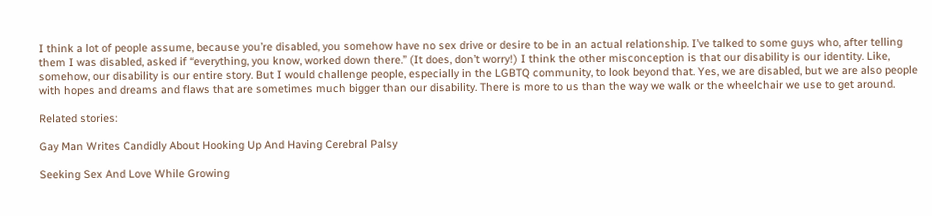I think a lot of people assume, because you’re disabled, you somehow have no sex drive or desire to be in an actual relationship. I’ve talked to some guys who, after telling them I was disabled, asked if “everything, you know, worked down there.” (It does, don’t worry!) I think the other misconception is that our disability is our identity. Like, somehow, our disability is our entire story. But I would challenge people, especially in the LGBTQ community, to look beyond that. Yes, we are disabled, but we are also people with hopes and dreams and flaws that are sometimes much bigger than our disability. There is more to us than the way we walk or the wheelchair we use to get around.

Related stories:

Gay Man Writes Candidly About Hooking Up And Having Cerebral Palsy

Seeking Sex And Love While Growing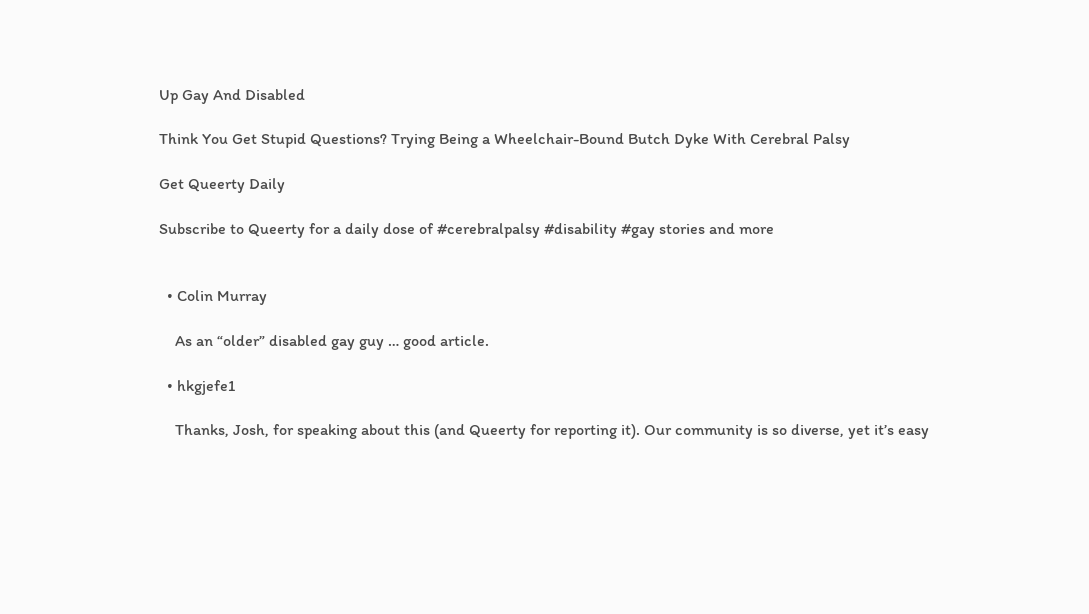Up Gay And Disabled

Think You Get Stupid Questions? Trying Being a Wheelchair-Bound Butch Dyke With Cerebral Palsy

Get Queerty Daily

Subscribe to Queerty for a daily dose of #cerebralpalsy #disability #gay stories and more


  • Colin Murray

    As an “older” disabled gay guy … good article.

  • hkgjefe1

    Thanks, Josh, for speaking about this (and Queerty for reporting it). Our community is so diverse, yet it’s easy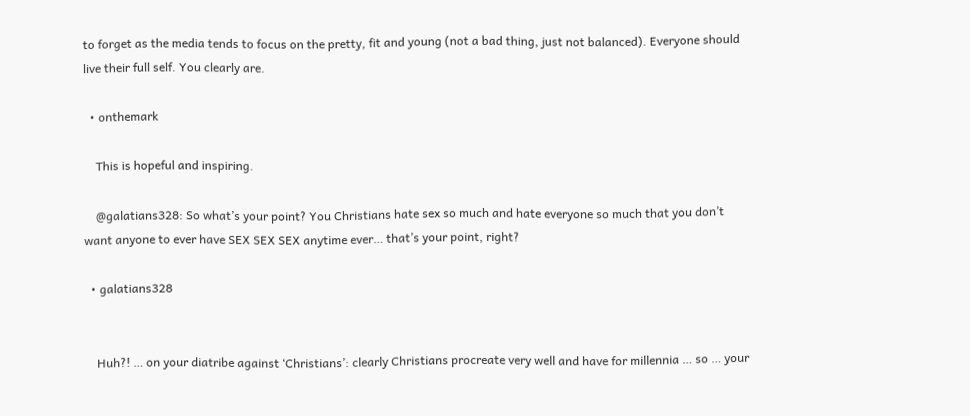to forget as the media tends to focus on the pretty, fit and young (not a bad thing, just not balanced). Everyone should live their full self. You clearly are.

  • onthemark

    This is hopeful and inspiring.

    @galatians328: So what’s your point? You Christians hate sex so much and hate everyone so much that you don’t want anyone to ever have SEX SEX SEX anytime ever… that’s your point, right?

  • galatians328


    Huh?! … on your diatribe against ‘Christians’: clearly Christians procreate very well and have for millennia … so … your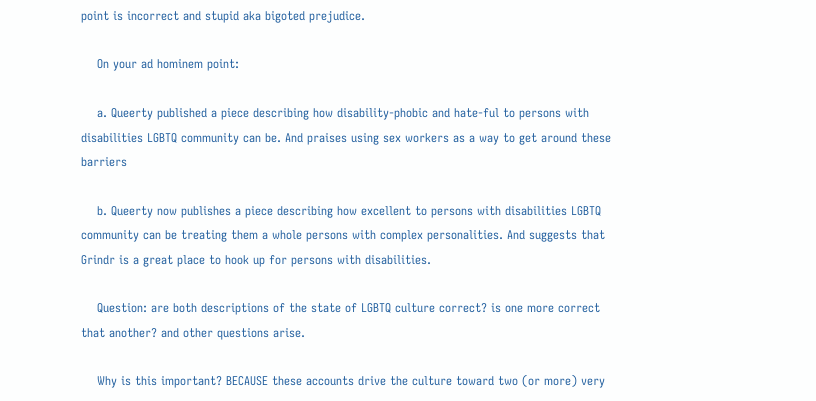point is incorrect and stupid aka bigoted prejudice.

    On your ad hominem point:

    a. Queerty published a piece describing how disability-phobic and hate-ful to persons with disabilities LGBTQ community can be. And praises using sex workers as a way to get around these barriers

    b. Queerty now publishes a piece describing how excellent to persons with disabilities LGBTQ community can be treating them a whole persons with complex personalities. And suggests that Grindr is a great place to hook up for persons with disabilities.

    Question: are both descriptions of the state of LGBTQ culture correct? is one more correct that another? and other questions arise.

    Why is this important? BECAUSE these accounts drive the culture toward two (or more) very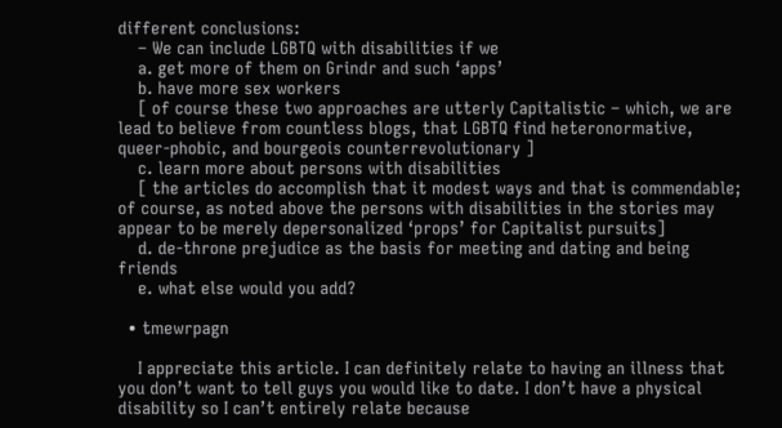different conclusions:
    – We can include LGBTQ with disabilities if we
    a. get more of them on Grindr and such ‘apps’
    b. have more sex workers
    [ of course these two approaches are utterly Capitalistic – which, we are lead to believe from countless blogs, that LGBTQ find heteronormative, queer-phobic, and bourgeois counterrevolutionary ]
    c. learn more about persons with disabilities
    [ the articles do accomplish that it modest ways and that is commendable; of course, as noted above the persons with disabilities in the stories may appear to be merely depersonalized ‘props’ for Capitalist pursuits]
    d. de-throne prejudice as the basis for meeting and dating and being friends
    e. what else would you add?

  • tmewrpagn

    I appreciate this article. I can definitely relate to having an illness that you don’t want to tell guys you would like to date. I don’t have a physical disability so I can’t entirely relate because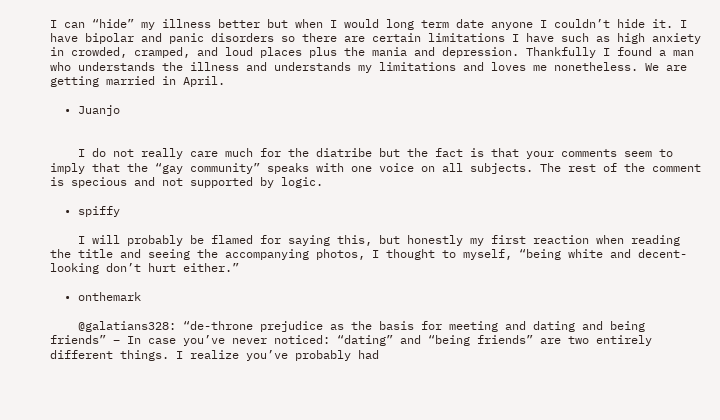I can “hide” my illness better but when I would long term date anyone I couldn’t hide it. I have bipolar and panic disorders so there are certain limitations I have such as high anxiety in crowded, cramped, and loud places plus the mania and depression. Thankfully I found a man who understands the illness and understands my limitations and loves me nonetheless. We are getting married in April.

  • Juanjo


    I do not really care much for the diatribe but the fact is that your comments seem to imply that the “gay community” speaks with one voice on all subjects. The rest of the comment is specious and not supported by logic.

  • spiffy

    I will probably be flamed for saying this, but honestly my first reaction when reading the title and seeing the accompanying photos, I thought to myself, “being white and decent-looking don’t hurt either.”

  • onthemark

    @galatians328: “de-throne prejudice as the basis for meeting and dating and being friends” – In case you’ve never noticed: “dating” and “being friends” are two entirely different things. I realize you’ve probably had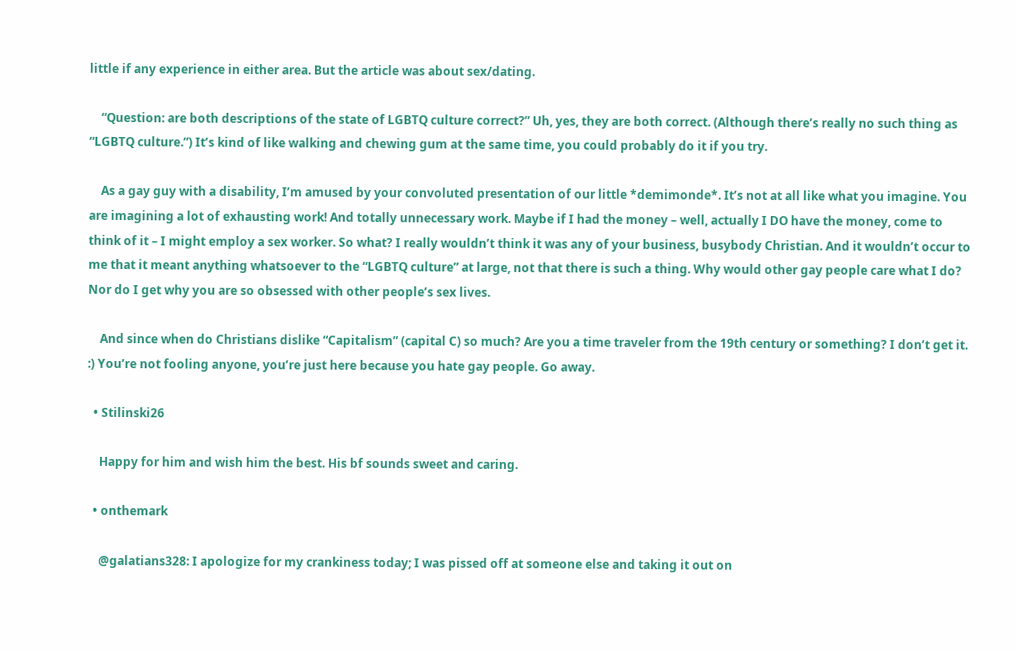little if any experience in either area. But the article was about sex/dating.

    “Question: are both descriptions of the state of LGBTQ culture correct?” Uh, yes, they are both correct. (Although there’s really no such thing as “LGBTQ culture.”) It’s kind of like walking and chewing gum at the same time, you could probably do it if you try.

    As a gay guy with a disability, I’m amused by your convoluted presentation of our little *demimonde*. It’s not at all like what you imagine. You are imagining a lot of exhausting work! And totally unnecessary work. Maybe if I had the money – well, actually I DO have the money, come to think of it – I might employ a sex worker. So what? I really wouldn’t think it was any of your business, busybody Christian. And it wouldn’t occur to me that it meant anything whatsoever to the “LGBTQ culture” at large, not that there is such a thing. Why would other gay people care what I do? Nor do I get why you are so obsessed with other people’s sex lives.

    And since when do Christians dislike “Capitalism” (capital C) so much? Are you a time traveler from the 19th century or something? I don’t get it. :) You’re not fooling anyone, you’re just here because you hate gay people. Go away.

  • Stilinski26

    Happy for him and wish him the best. His bf sounds sweet and caring.

  • onthemark

    @galatians328: I apologize for my crankiness today; I was pissed off at someone else and taking it out on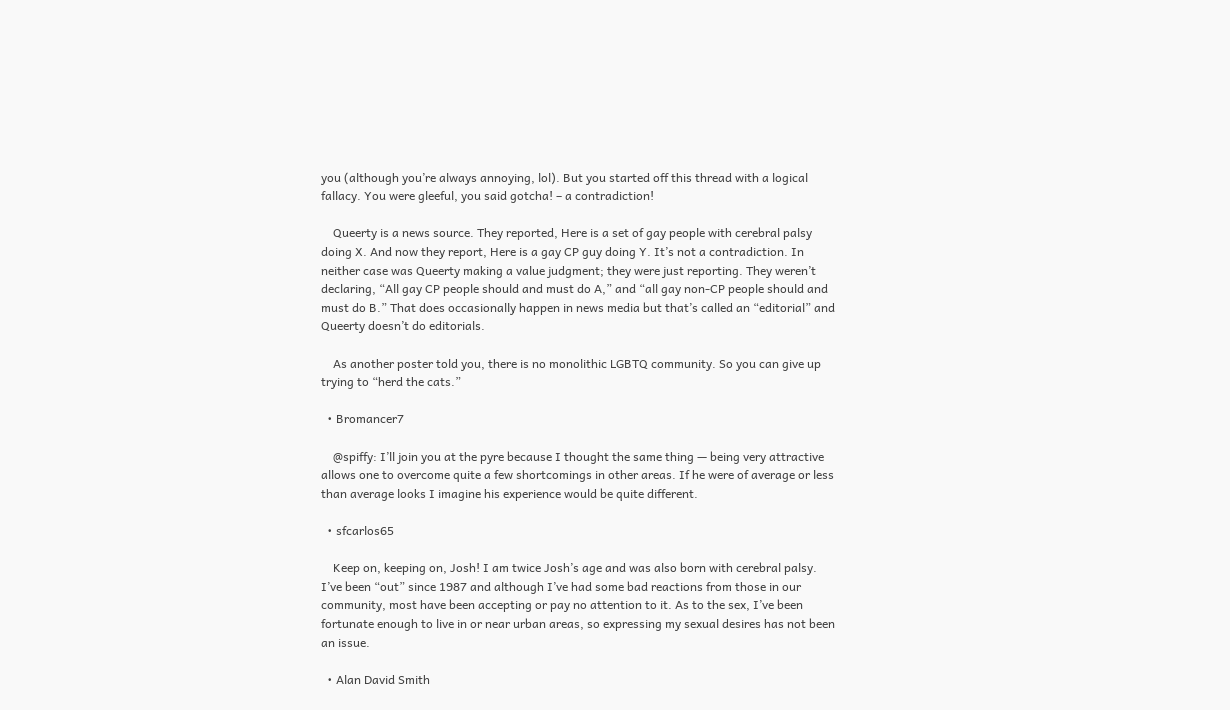you (although you’re always annoying, lol). But you started off this thread with a logical fallacy. You were gleeful, you said gotcha! – a contradiction!

    Queerty is a news source. They reported, Here is a set of gay people with cerebral palsy doing X. And now they report, Here is a gay CP guy doing Y. It’s not a contradiction. In neither case was Queerty making a value judgment; they were just reporting. They weren’t declaring, “All gay CP people should and must do A,” and “all gay non-CP people should and must do B.” That does occasionally happen in news media but that’s called an “editorial” and Queerty doesn’t do editorials.

    As another poster told you, there is no monolithic LGBTQ community. So you can give up trying to “herd the cats.”

  • Bromancer7

    @spiffy: I’ll join you at the pyre because I thought the same thing — being very attractive allows one to overcome quite a few shortcomings in other areas. If he were of average or less than average looks I imagine his experience would be quite different.

  • sfcarlos65

    Keep on, keeping on, Josh! I am twice Josh’s age and was also born with cerebral palsy. I’ve been “out” since 1987 and although I’ve had some bad reactions from those in our community, most have been accepting or pay no attention to it. As to the sex, I’ve been fortunate enough to live in or near urban areas, so expressing my sexual desires has not been an issue.

  • Alan David Smith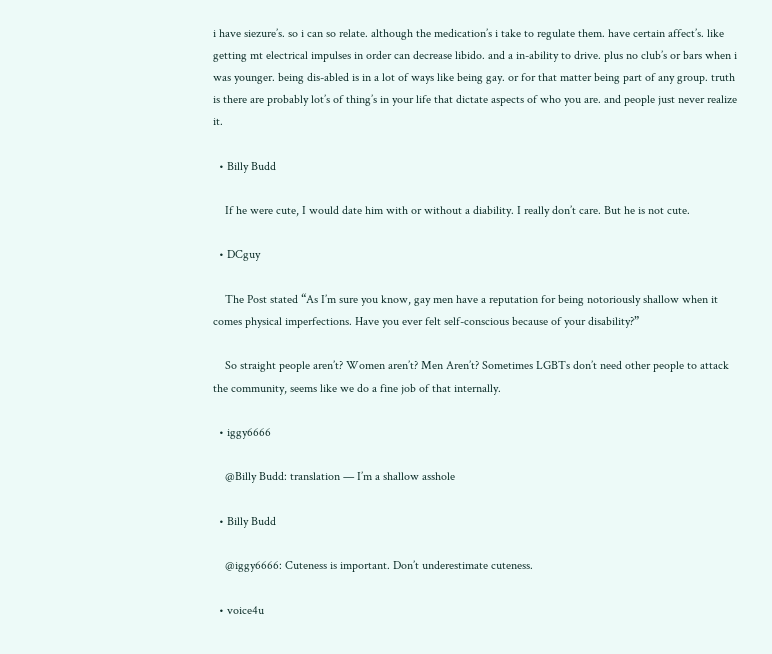i have siezure’s. so i can so relate. although the medication’s i take to regulate them. have certain affect’s. like getting mt electrical impulses in order can decrease libido. and a in-ability to drive. plus no club’s or bars when i was younger. being dis-abled is in a lot of ways like being gay. or for that matter being part of any group. truth is there are probably lot’s of thing’s in your life that dictate aspects of who you are. and people just never realize it.

  • Billy Budd

    If he were cute, I would date him with or without a diability. I really don’t care. But he is not cute.

  • DCguy

    The Post stated “As I’m sure you know, gay men have a reputation for being notoriously shallow when it comes physical imperfections. Have you ever felt self-conscious because of your disability?”

    So straight people aren’t? Women aren’t? Men Aren’t? Sometimes LGBTs don’t need other people to attack the community, seems like we do a fine job of that internally.

  • iggy6666

    @Billy Budd: translation — I’m a shallow asshole

  • Billy Budd

    @iggy6666: Cuteness is important. Don’t underestimate cuteness.

  • voice4u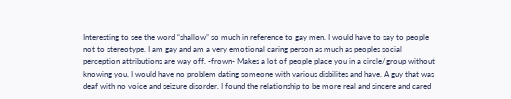Interesting to see the word “shallow” so much in reference to gay men. I would have to say to people not to stereotype. I am gay and am a very emotional caring person as much as peoples social perception attributions are way off. -frown- Makes a lot of people place you in a circle/group without knowing you. I would have no problem dating someone with various disbilites and have. A guy that was deaf with no voice and seizure disorder. I found the relationship to be more real and sincere and cared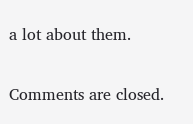a lot about them.

Comments are closed.